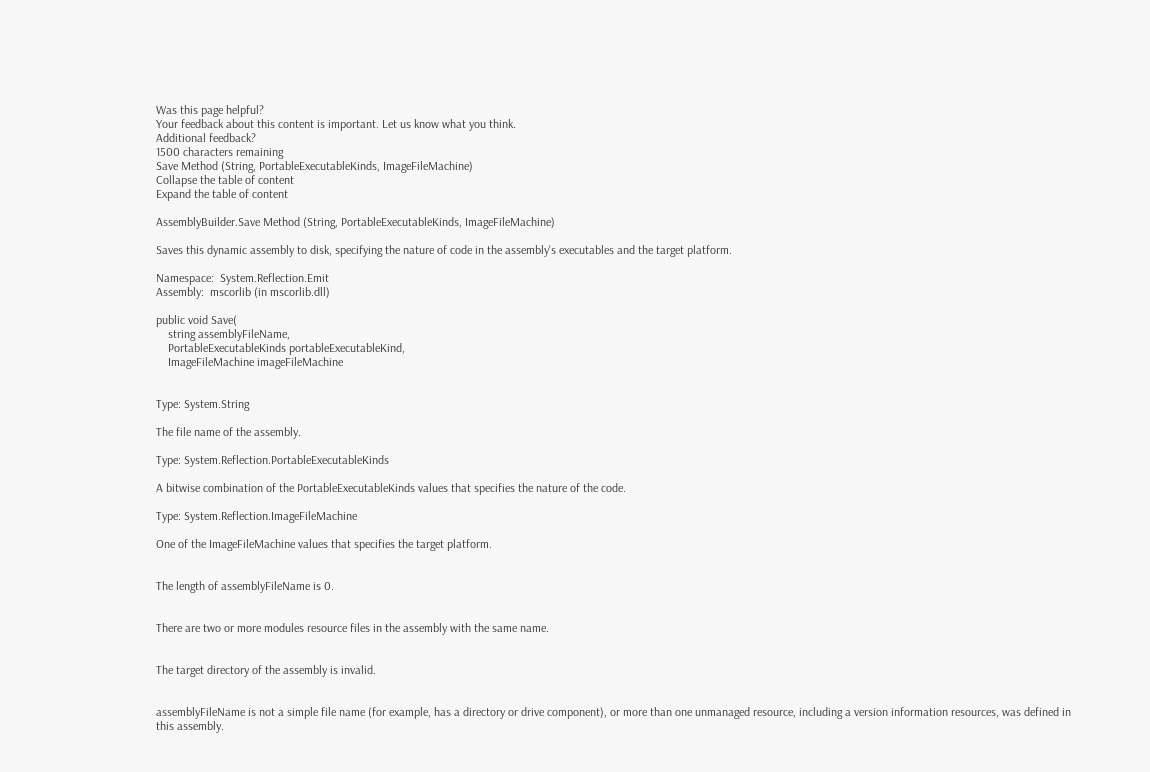Was this page helpful?
Your feedback about this content is important. Let us know what you think.
Additional feedback?
1500 characters remaining
Save Method (String, PortableExecutableKinds, ImageFileMachine)
Collapse the table of content
Expand the table of content

AssemblyBuilder.Save Method (String, PortableExecutableKinds, ImageFileMachine)

Saves this dynamic assembly to disk, specifying the nature of code in the assembly's executables and the target platform.

Namespace:  System.Reflection.Emit
Assembly:  mscorlib (in mscorlib.dll)

public void Save(
    string assemblyFileName,
    PortableExecutableKinds portableExecutableKind,
    ImageFileMachine imageFileMachine


Type: System.String

The file name of the assembly.

Type: System.Reflection.PortableExecutableKinds

A bitwise combination of the PortableExecutableKinds values that specifies the nature of the code.

Type: System.Reflection.ImageFileMachine

One of the ImageFileMachine values that specifies the target platform.


The length of assemblyFileName is 0.


There are two or more modules resource files in the assembly with the same name.


The target directory of the assembly is invalid.


assemblyFileName is not a simple file name (for example, has a directory or drive component), or more than one unmanaged resource, including a version information resources, was defined in this assembly.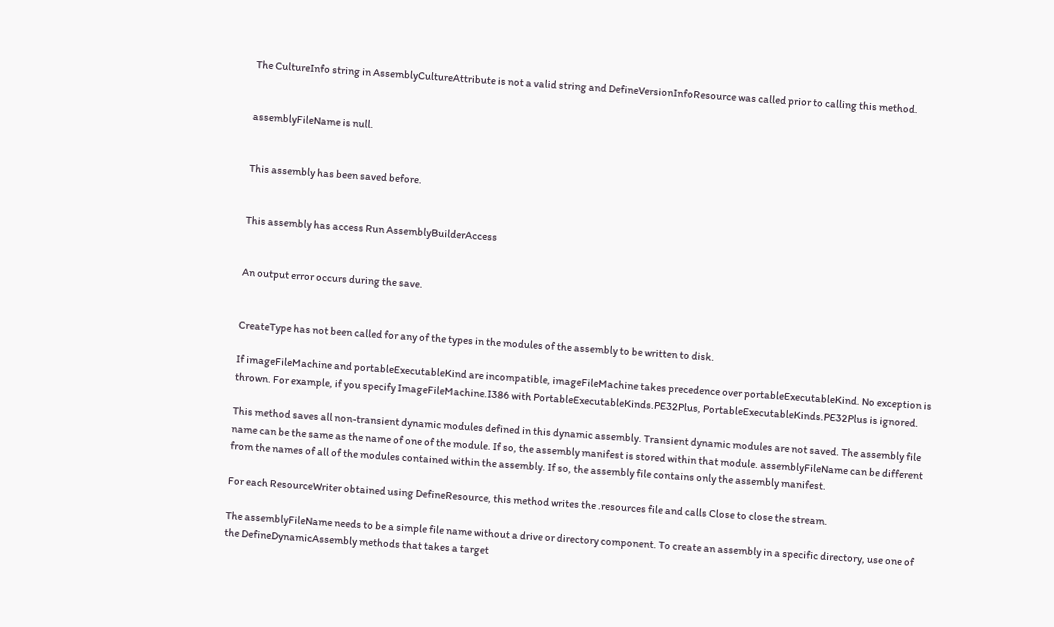The CultureInfo string in AssemblyCultureAttribute is not a valid string and DefineVersionInfoResource was called prior to calling this method.


assemblyFileName is null.


This assembly has been saved before.


This assembly has access Run AssemblyBuilderAccess


An output error occurs during the save.


CreateType has not been called for any of the types in the modules of the assembly to be written to disk.

If imageFileMachine and portableExecutableKind are incompatible, imageFileMachine takes precedence over portableExecutableKind. No exception is thrown. For example, if you specify ImageFileMachine.I386 with PortableExecutableKinds.PE32Plus, PortableExecutableKinds.PE32Plus is ignored.

This method saves all non-transient dynamic modules defined in this dynamic assembly. Transient dynamic modules are not saved. The assembly file name can be the same as the name of one of the module. If so, the assembly manifest is stored within that module. assemblyFileName can be different from the names of all of the modules contained within the assembly. If so, the assembly file contains only the assembly manifest.

For each ResourceWriter obtained using DefineResource, this method writes the .resources file and calls Close to close the stream.

The assemblyFileName needs to be a simple file name without a drive or directory component. To create an assembly in a specific directory, use one of the DefineDynamicAssembly methods that takes a target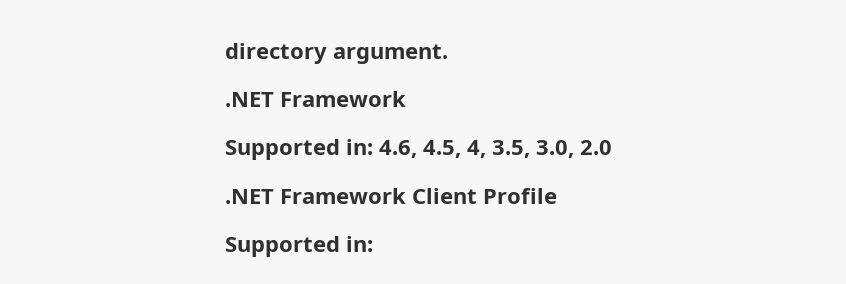directory argument.

.NET Framework

Supported in: 4.6, 4.5, 4, 3.5, 3.0, 2.0

.NET Framework Client Profile

Supported in: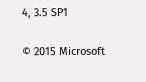4, 3.5 SP1

© 2015 Microsoft